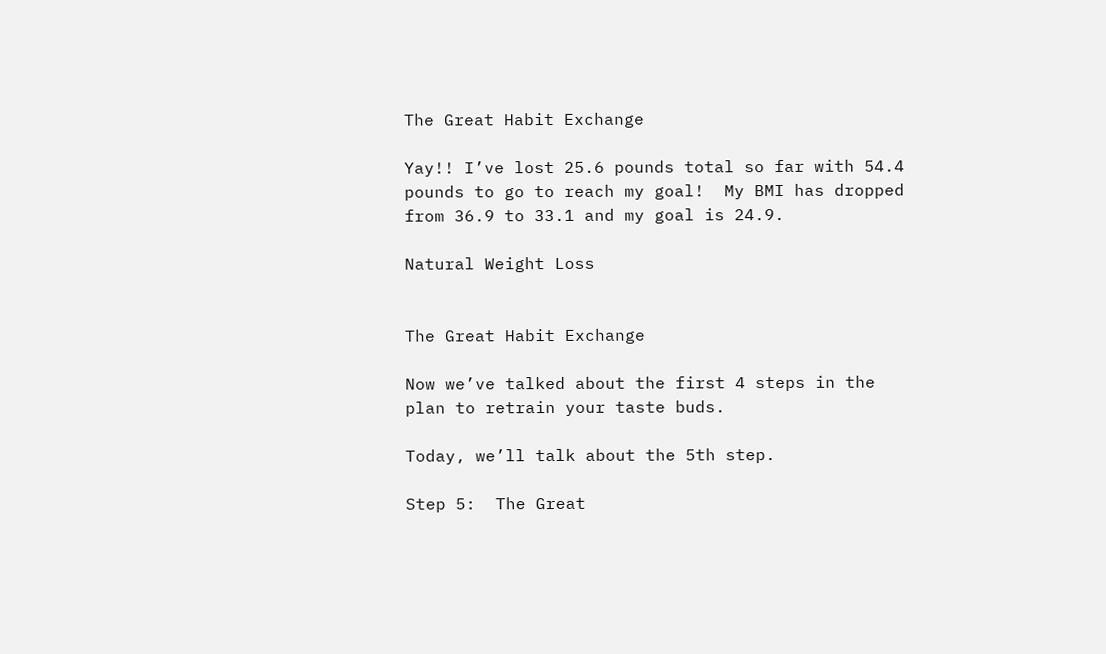The Great Habit Exchange

Yay!! I’ve lost 25.6 pounds total so far with 54.4 pounds to go to reach my goal!  My BMI has dropped from 36.9 to 33.1 and my goal is 24.9.

Natural Weight Loss


The Great Habit Exchange

Now we’ve talked about the first 4 steps in the plan to retrain your taste buds.

Today, we’ll talk about the 5th step.

Step 5:  The Great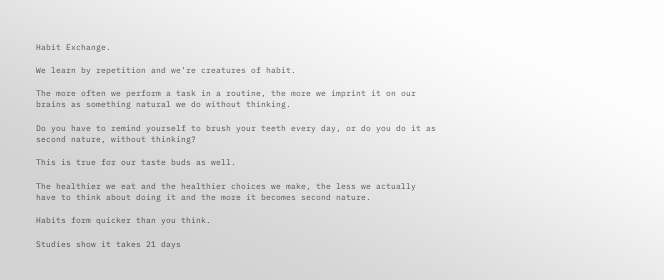Habit Exchange.

We learn by repetition and we’re creatures of habit.

The more often we perform a task in a routine, the more we imprint it on our brains as something natural we do without thinking.

Do you have to remind yourself to brush your teeth every day, or do you do it as second nature, without thinking?

This is true for our taste buds as well.

The healthier we eat and the healthier choices we make, the less we actually have to think about doing it and the more it becomes second nature.

Habits form quicker than you think.

Studies show it takes 21 days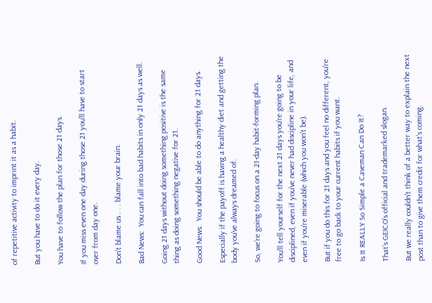of repetitive activity to imprint it as a habit.

But you have to do it every day.

You have to follow the plan for those 21 days.

If you miss even one day during those 21 you’ll have to start over from day one.

Don’t blame us . . . blame your brain.

Bad News:  You can fall into bad habits in only 21 days as well.

Going 21 days without doing something positive is the same thing as doing something negative for 21.

Good News:  You should be able to do anything for 21 days.

Especially if the payoff is having a healthy diet and getting the body you’ve always dreamed of.

So, we’re going to focus on a 21-day habit-forming plan.

You’ll tell yourself for the next 21 days you’re going to be disciplined, even if you’ve never had discipline in your life, and even if you’re miserable (which you won’t be).

But if you do this for 21 days and you feel no different, you’re free to go back to your current habits if you want.

Is It REALLY So Simple a Caveman Can Do It?

That’s GEICO’s official and trademarked slogan.

But we really couldn’t think of a better way to explain the next post than to give them credit for what’s coming.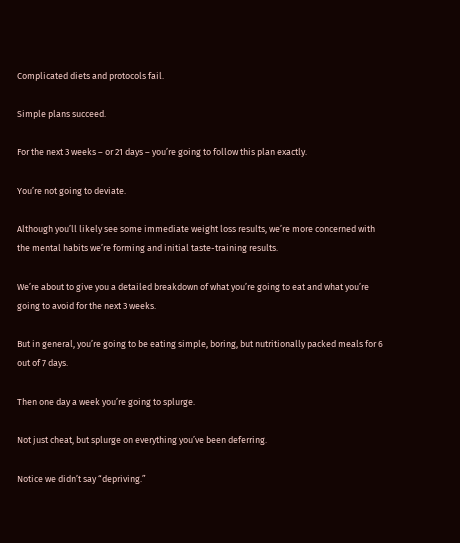Complicated diets and protocols fail.

Simple plans succeed.

For the next 3 weeks – or 21 days – you’re going to follow this plan exactly.

You’re not going to deviate.

Although you’ll likely see some immediate weight loss results, we’re more concerned with the mental habits we’re forming and initial taste-training results.

We’re about to give you a detailed breakdown of what you’re going to eat and what you’re going to avoid for the next 3 weeks.

But in general, you’re going to be eating simple, boring, but nutritionally packed meals for 6 out of 7 days.

Then one day a week you’re going to splurge.

Not just cheat, but splurge on everything you’ve been deferring.

Notice we didn’t say “depriving.”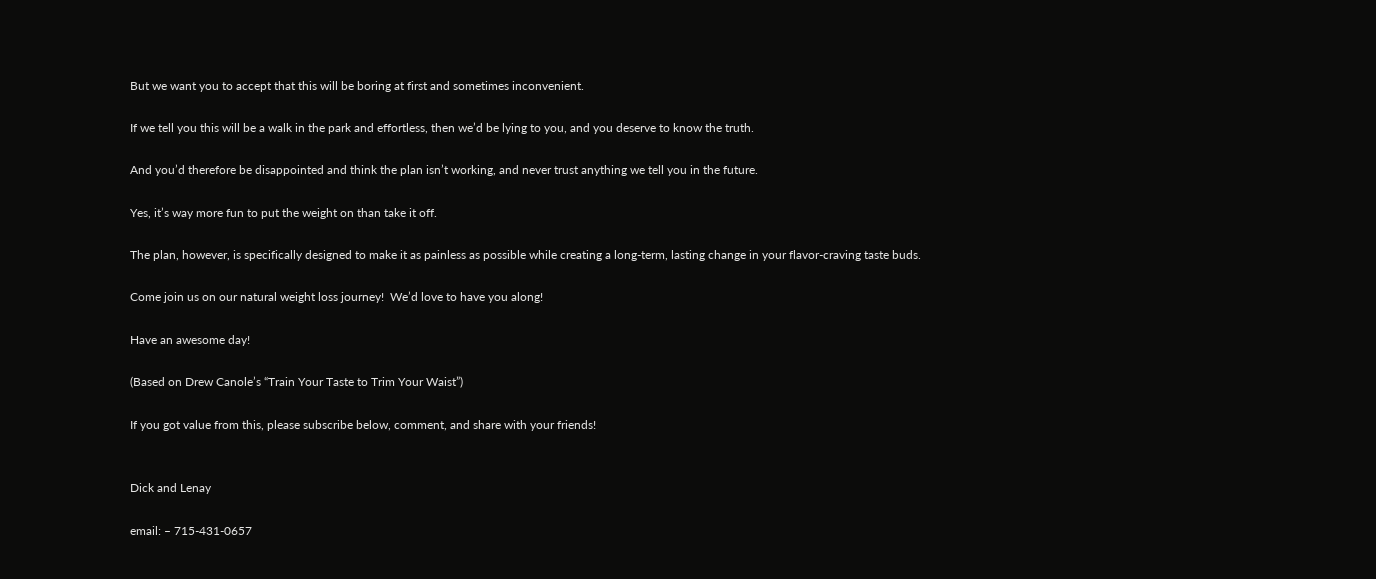But we want you to accept that this will be boring at first and sometimes inconvenient.

If we tell you this will be a walk in the park and effortless, then we’d be lying to you, and you deserve to know the truth.

And you’d therefore be disappointed and think the plan isn’t working, and never trust anything we tell you in the future.

Yes, it’s way more fun to put the weight on than take it off.

The plan, however, is specifically designed to make it as painless as possible while creating a long-term, lasting change in your flavor-craving taste buds.

Come join us on our natural weight loss journey!  We’d love to have you along!

Have an awesome day!

(Based on Drew Canole’s “Train Your Taste to Trim Your Waist”)

If you got value from this, please subscribe below, comment, and share with your friends!


Dick and Lenay

email: – 715-431-0657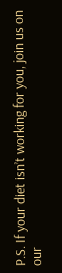P.S. If your diet isn’t working for you, join us on our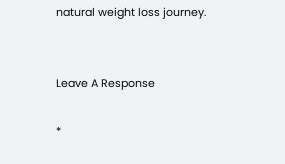natural weight loss journey.


Leave A Response

*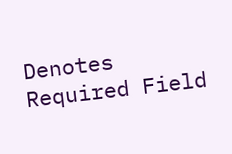Denotes Required Field